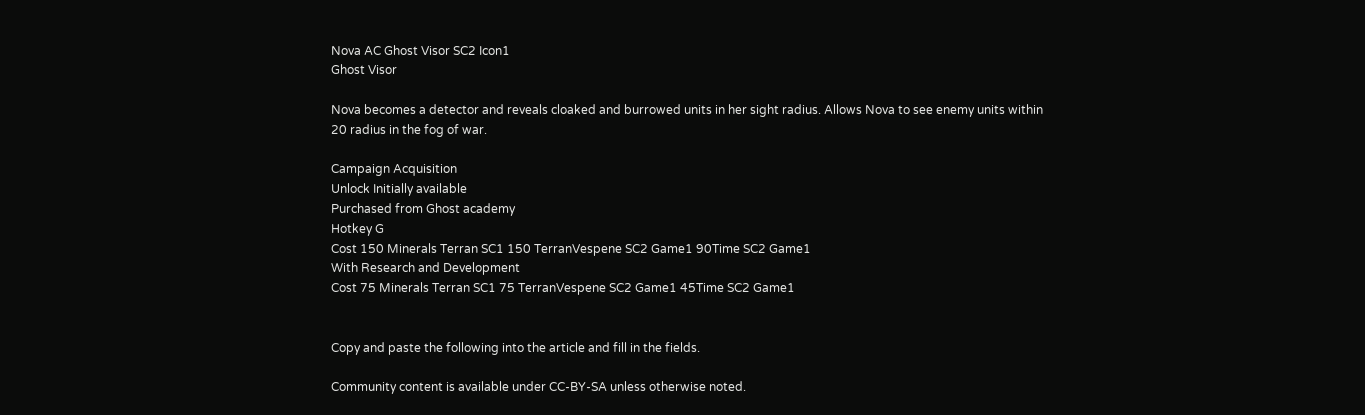Nova AC Ghost Visor SC2 Icon1
Ghost Visor

Nova becomes a detector and reveals cloaked and burrowed units in her sight radius. Allows Nova to see enemy units within 20 radius in the fog of war.

Campaign Acquisition
Unlock Initially available
Purchased from Ghost academy
Hotkey G
Cost 150 Minerals Terran SC1 150 TerranVespene SC2 Game1 90Time SC2 Game1
With Research and Development
Cost 75 Minerals Terran SC1 75 TerranVespene SC2 Game1 45Time SC2 Game1


Copy and paste the following into the article and fill in the fields.

Community content is available under CC-BY-SA unless otherwise noted.